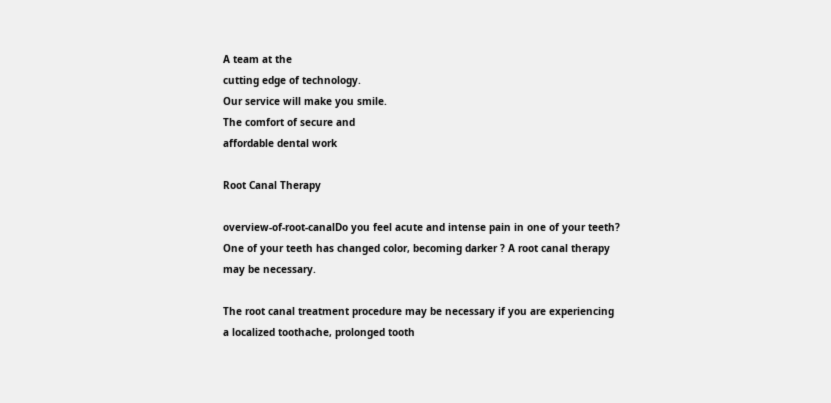A team at the
cutting edge of technology.
Our service will make you smile.
The comfort of secure and
affordable dental work

Root Canal Therapy

overview-of-root-canalDo you feel acute and intense pain in one of your teeth? One of your teeth has changed color, becoming darker ? A root canal therapy may be necessary.

The root canal treatment procedure may be necessary if you are experiencing a localized toothache, prolonged tooth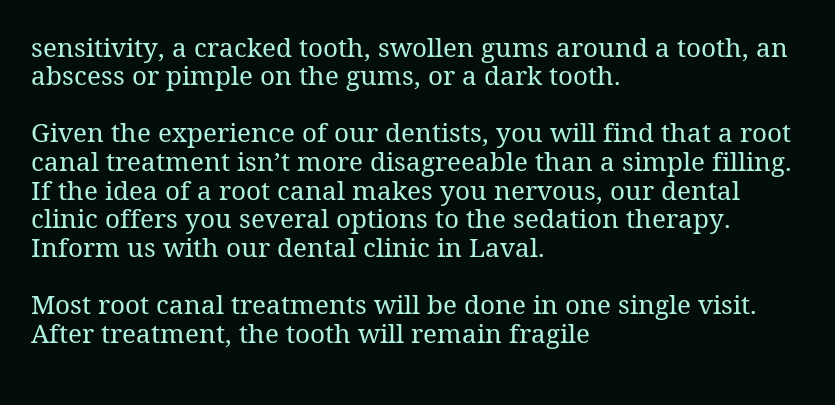sensitivity, a cracked tooth, swollen gums around a tooth, an abscess or pimple on the gums, or a dark tooth.

Given the experience of our dentists, you will find that a root canal treatment isn’t more disagreeable than a simple filling. If the idea of a root canal makes you nervous, our dental clinic offers you several options to the sedation therapy. Inform us with our dental clinic in Laval.

Most root canal treatments will be done in one single visit. After treatment, the tooth will remain fragile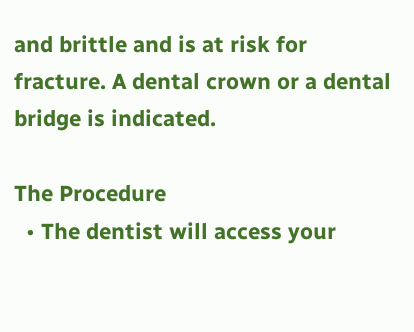and brittle and is at risk for fracture. A dental crown or a dental bridge is indicated.

The Procedure
  • The dentist will access your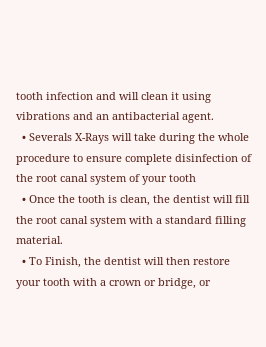tooth infection and will clean it using vibrations and an antibacterial agent.
  • Severals X-Rays will take during the whole procedure to ensure complete disinfection of the root canal system of your tooth
  • Once the tooth is clean, the dentist will fill the root canal system with a standard filling material.
  • To Finish, the dentist will then restore your tooth with a crown or bridge, or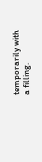temporarily with a filling.